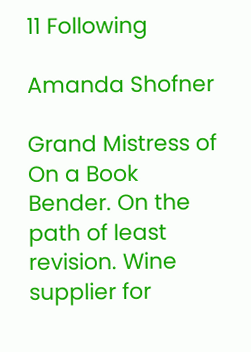11 Following

Amanda Shofner

Grand Mistress of On a Book Bender. On the path of least revision. Wine supplier for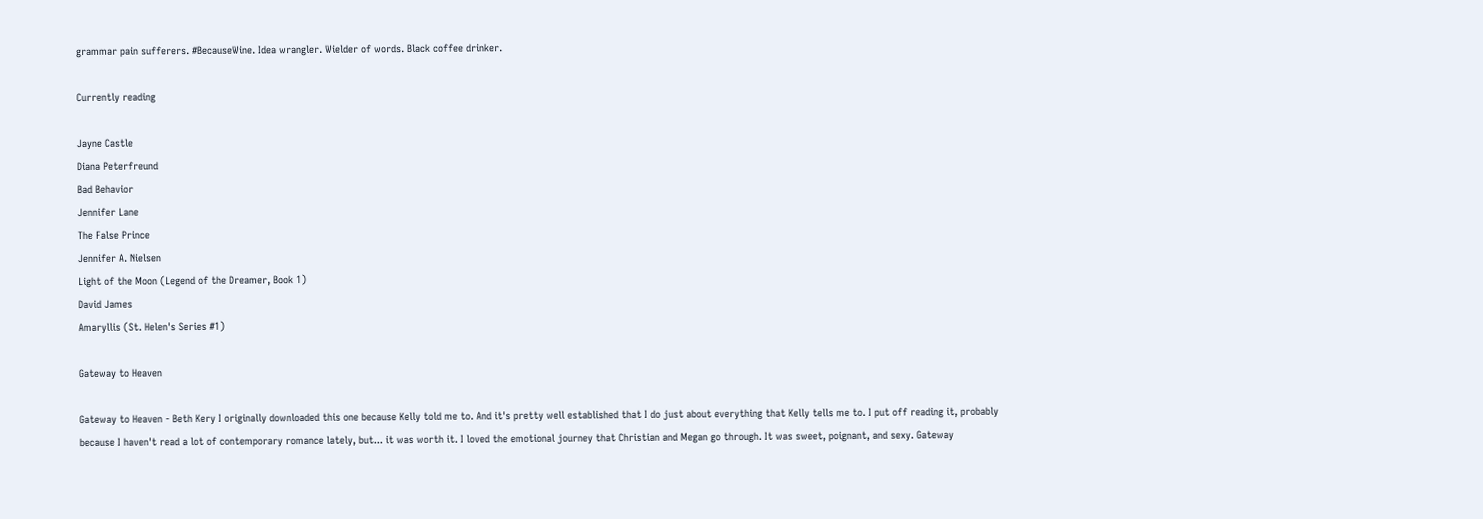grammar pain sufferers. #BecauseWine. Idea wrangler. Wielder of words. Black coffee drinker.

Currently reading

Jayne Castle
Diana Peterfreund
Bad Behavior
Jennifer Lane
The False Prince
Jennifer A. Nielsen
Light of the Moon (Legend of the Dreamer, Book 1)
David James
Amaryllis (St. Helen's Series #1)

Gateway to Heaven

Gateway to Heaven - Beth Kery I originally downloaded this one because Kelly told me to. And it's pretty well established that I do just about everything that Kelly tells me to. I put off reading it, probably because I haven't read a lot of contemporary romance lately, but... it was worth it. I loved the emotional journey that Christian and Megan go through. It was sweet, poignant, and sexy. Gateway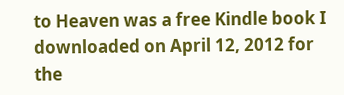to Heaven was a free Kindle book I downloaded on April 12, 2012 for the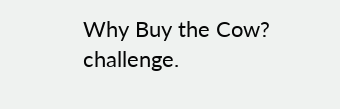Why Buy the Cow? challenge.